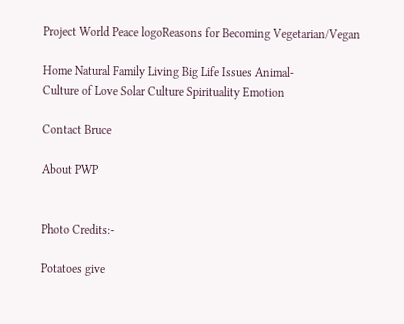Project World Peace logoReasons for Becoming Vegetarian/Vegan

Home Natural Family Living Big Life Issues Animal-
Culture of Love Solar Culture Spirituality Emotion

Contact Bruce

About PWP


Photo Credits:-

Potatoes give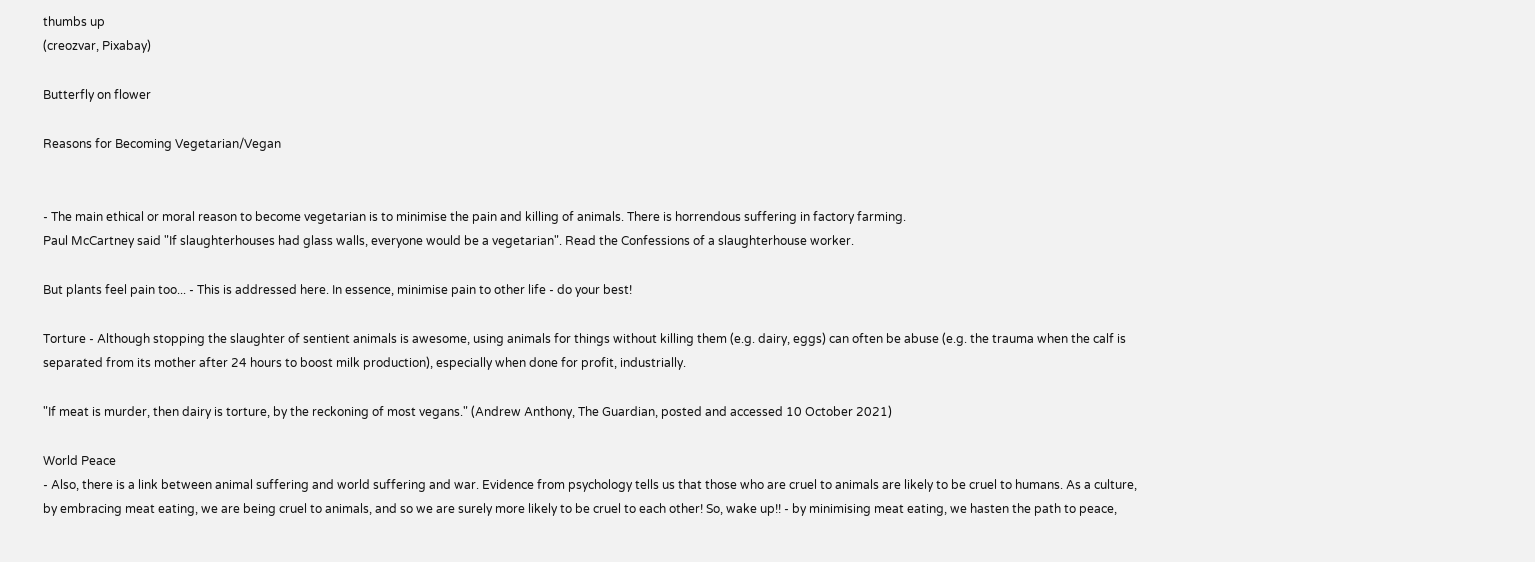thumbs up
(creozvar, Pixabay)

Butterfly on flower

Reasons for Becoming Vegetarian/Vegan


- The main ethical or moral reason to become vegetarian is to minimise the pain and killing of animals. There is horrendous suffering in factory farming.
Paul McCartney said "If slaughterhouses had glass walls, everyone would be a vegetarian". Read the Confessions of a slaughterhouse worker.

But plants feel pain too... - This is addressed here. In essence, minimise pain to other life - do your best!

Torture - Although stopping the slaughter of sentient animals is awesome, using animals for things without killing them (e.g. dairy, eggs) can often be abuse (e.g. the trauma when the calf is separated from its mother after 24 hours to boost milk production), especially when done for profit, industrially.

"If meat is murder, then dairy is torture, by the reckoning of most vegans." (Andrew Anthony, The Guardian, posted and accessed 10 October 2021)

World Peace
- Also, there is a link between animal suffering and world suffering and war. Evidence from psychology tells us that those who are cruel to animals are likely to be cruel to humans. As a culture,
by embracing meat eating, we are being cruel to animals, and so we are surely more likely to be cruel to each other! So, wake up!! - by minimising meat eating, we hasten the path to peace,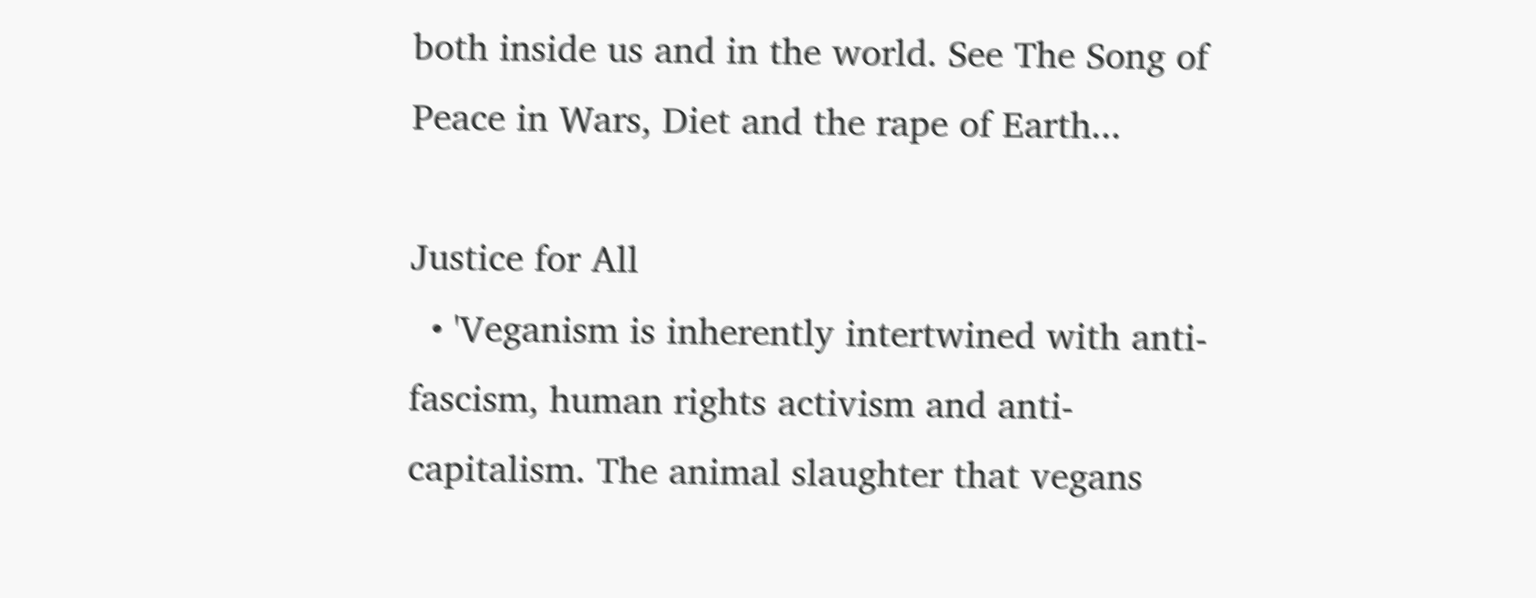both inside us and in the world. See The Song of Peace in Wars, Diet and the rape of Earth...

Justice for All
  • 'Veganism is inherently intertwined with anti-fascism, human rights activism and anti-capitalism. The animal slaughter that vegans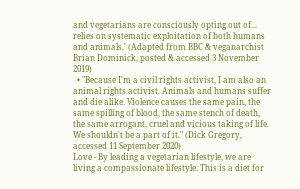and vegetarians are consciously opting out of... relies on systematic exploitation of both humans and animals.' (Adapted from BBC & veganarchist Brian Dominick, posted & accessed 3 November 2019)
  • "Because I'm a civil rights activist, I am also an animal rights activist. Animals and humans suffer and die alike. Violence causes the same pain, the same spilling of blood, the same stench of death, the same arrogant, cruel and vicious taking of life. We shouldn't be a part of it." (Dick Gregory, accessed 11 September 2020)
Love - By leading a vegetarian lifestyle, we are living a compassionate lifestyle. This is a diet for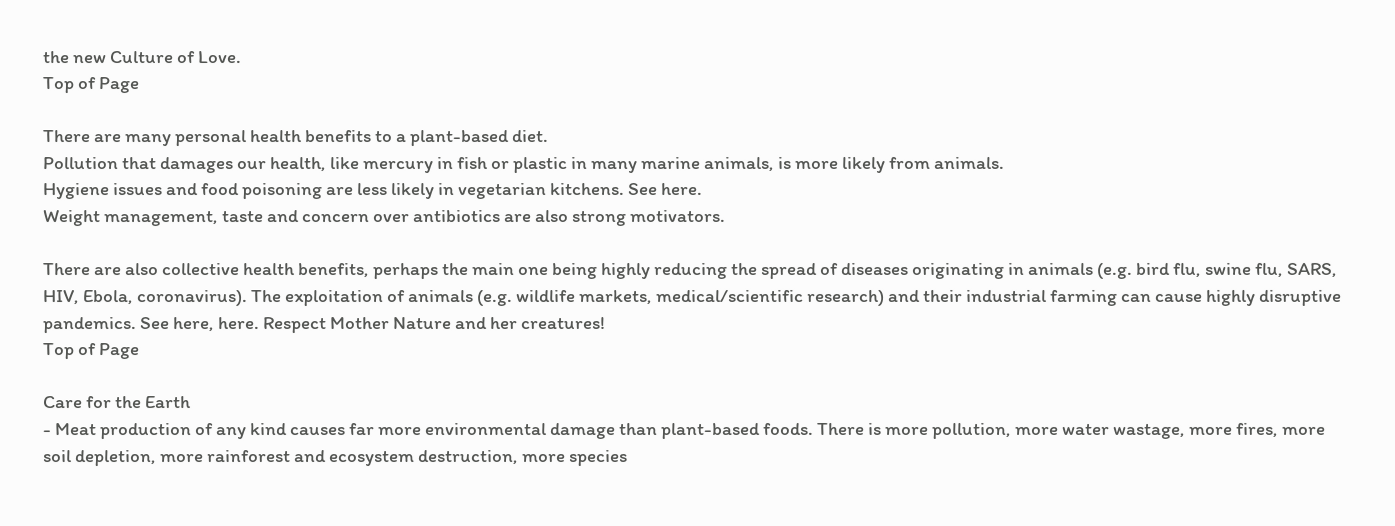the new Culture of Love.
Top of Page

There are many personal health benefits to a plant-based diet.
Pollution that damages our health, like mercury in fish or plastic in many marine animals, is more likely from animals.
Hygiene issues and food poisoning are less likely in vegetarian kitchens. See here.
Weight management, taste and concern over antibiotics are also strong motivators.

There are also collective health benefits, perhaps the main one being highly reducing the spread of diseases originating in animals (e.g. bird flu, swine flu, SARS, HIV, Ebola, coronavirus). The exploitation of animals (e.g. wildlife markets, medical/scientific research) and their industrial farming can cause highly disruptive pandemics. See here, here. Respect Mother Nature and her creatures!
Top of Page

Care for the Earth
- Meat production of any kind causes far more environmental damage than plant-based foods. There is more pollution, more water wastage, more fires, more soil depletion, more rainforest and ecosystem destruction, more species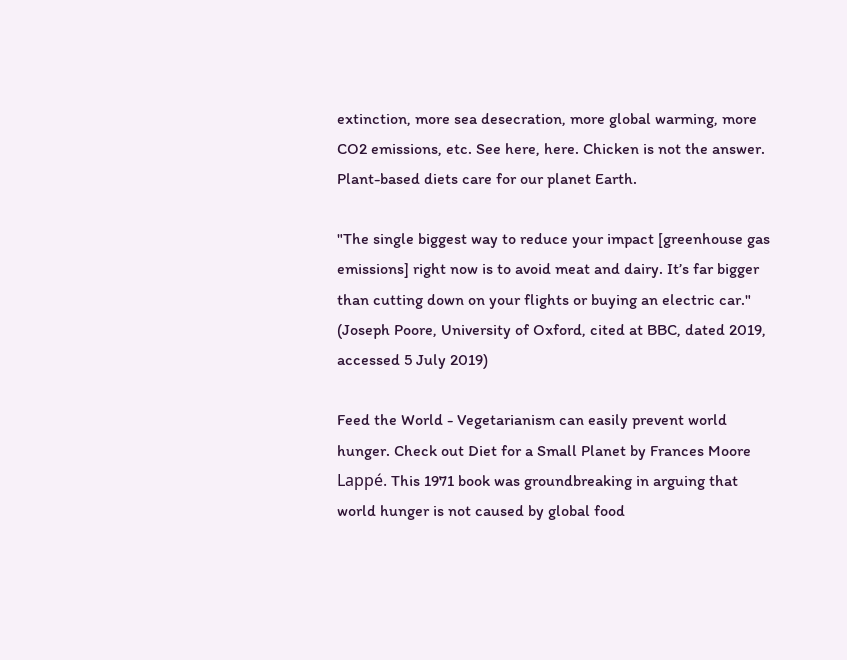extinction, more sea desecration, more global warming, more CO2 emissions, etc. See here, here. Chicken is not the answer. Plant-based diets care for our planet Earth.

"The single biggest way to reduce your impact [greenhouse gas emissions] right now is to avoid meat and dairy. It’s far bigger than cutting down on your flights or buying an electric car."
(Joseph Poore, University of Oxford, cited at BBC, dated 2019, accessed 5 July 2019)

Feed the World - Vegetarianism can easily prevent world hunger. Check out Diet for a Small Planet by Frances Moore Lappé. This 1971 book was groundbreaking in arguing that world hunger is not caused by global food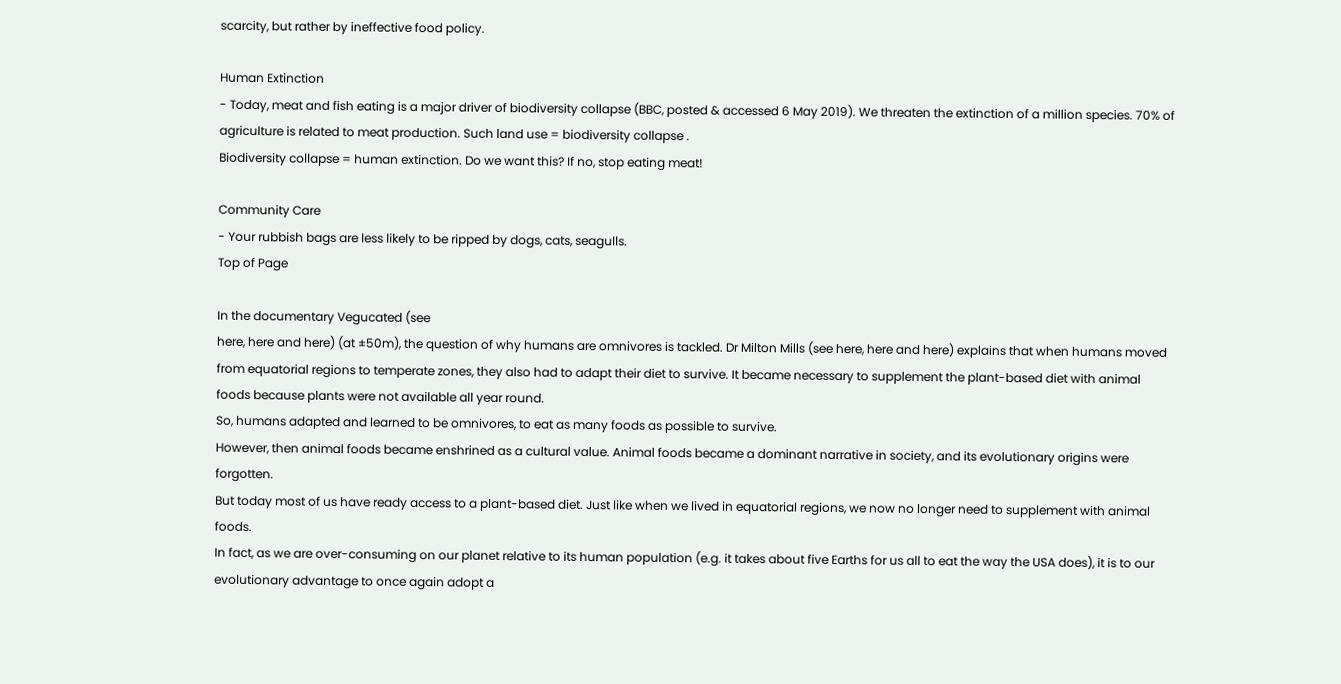scarcity, but rather by ineffective food policy.

Human Extinction
- Today, meat and fish eating is a major driver of biodiversity collapse (BBC, posted & accessed 6 May 2019). We threaten the extinction of a million species. 70% of agriculture is related to meat production. Such land use = biodiversity collapse .
Biodiversity collapse = human extinction. Do we want this? If no, stop eating meat!

Community Care
- Your rubbish bags are less likely to be ripped by dogs, cats, seagulls.
Top of Page

In the documentary Vegucated (see
here, here and here) (at ±50m), the question of why humans are omnivores is tackled. Dr Milton Mills (see here, here and here) explains that when humans moved from equatorial regions to temperate zones, they also had to adapt their diet to survive. It became necessary to supplement the plant-based diet with animal foods because plants were not available all year round.
So, humans adapted and learned to be omnivores, to eat as many foods as possible to survive.
However, then animal foods became enshrined as a cultural value. Animal foods became a dominant narrative in society, and its evolutionary origins were forgotten.
But today most of us have ready access to a plant-based diet. Just like when we lived in equatorial regions, we now no longer need to supplement with animal foods.
In fact, as we are over-consuming on our planet relative to its human population (e.g. it takes about five Earths for us all to eat the way the USA does), it is to our evolutionary advantage to once again adopt a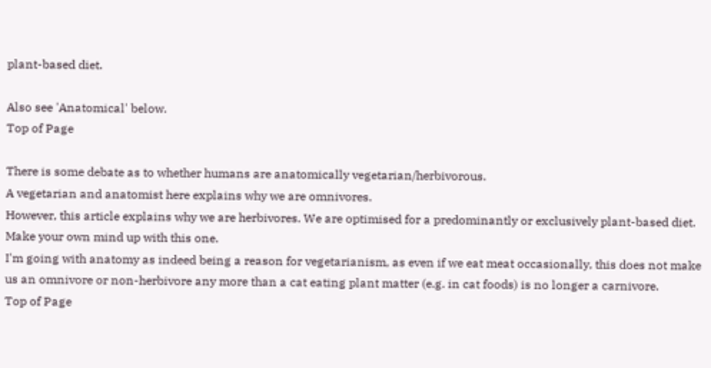plant-based diet.

Also see 'Anatomical' below.
Top of Page

There is some debate as to whether humans are anatomically vegetarian/herbivorous.
A vegetarian and anatomist here explains why we are omnivores.
However, this article explains why we are herbivores. We are optimised for a predominantly or exclusively plant-based diet.
Make your own mind up with this one.
I'm going with anatomy as indeed being a reason for vegetarianism, as even if we eat meat occasionally, this does not make us an omnivore or non-herbivore any more than a cat eating plant matter (e.g. in cat foods) is no longer a carnivore.
Top of Page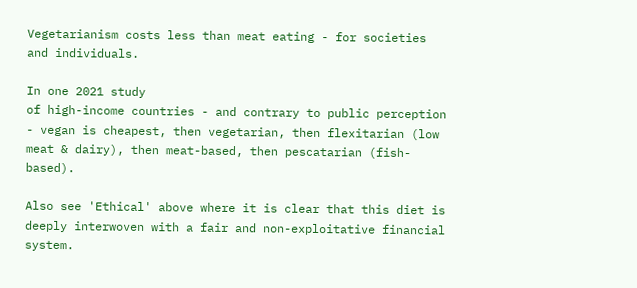Vegetarianism costs less than meat eating - for societies and individuals.

In one 2021 study
of high-income countries - and contrary to public perception - vegan is cheapest, then vegetarian, then flexitarian (low meat & dairy), then meat-based, then pescatarian (fish-based).

Also see 'Ethical' above where it is clear that this diet is deeply interwoven with a fair and non-exploitative financial system.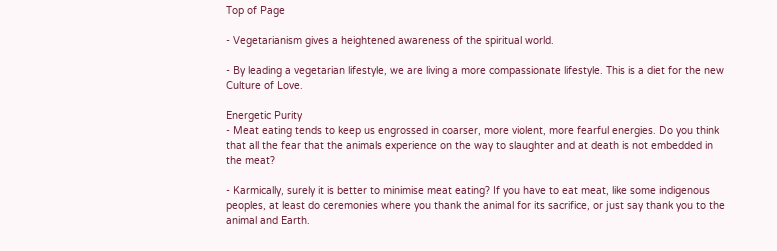Top of Page

- Vegetarianism gives a heightened awareness of the spiritual world.

- By leading a vegetarian lifestyle, we are living a more compassionate lifestyle. This is a diet for the new Culture of Love.

Energetic Purity
- Meat eating tends to keep us engrossed in coarser, more violent, more fearful energies. Do you think that all the fear that the animals experience on the way to slaughter and at death is not embedded in the meat?

- Karmically, surely it is better to minimise meat eating? If you have to eat meat, like some indigenous peoples, at least do ceremonies where you thank the animal for its sacrifice, or just say thank you to the animal and Earth.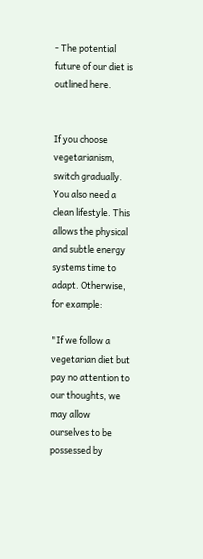- The potential future of our diet is outlined here.


If you choose vegetarianism, switch gradually. You also need a clean lifestyle. This allows the physical and subtle energy systems time to adapt. Otherwise, for example:

"If we follow a vegetarian diet but pay no attention to our thoughts, we may allow ourselves to be possessed by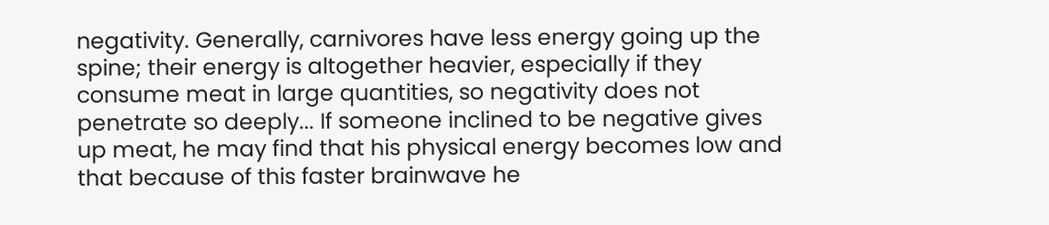negativity. Generally, carnivores have less energy going up the spine; their energy is altogether heavier, especially if they consume meat in large quantities, so negativity does not penetrate so deeply... If someone inclined to be negative gives up meat, he may find that his physical energy becomes low and that because of this faster brainwave he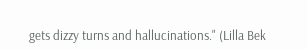gets dizzy turns and hallucinations." (Lilla Bek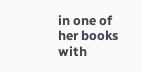in one of her books with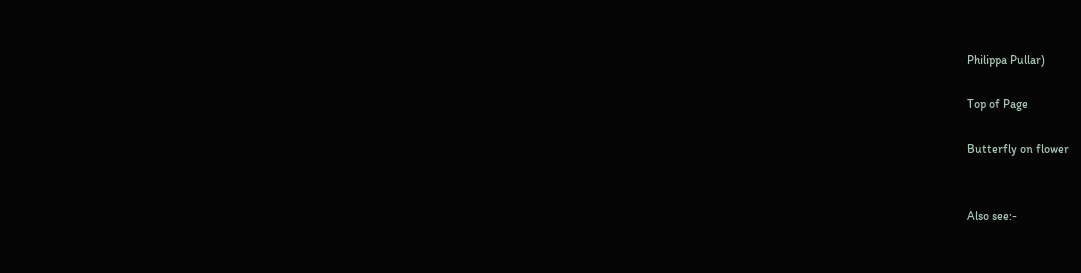Philippa Pullar)

Top of Page

Butterfly on flower


Also see:-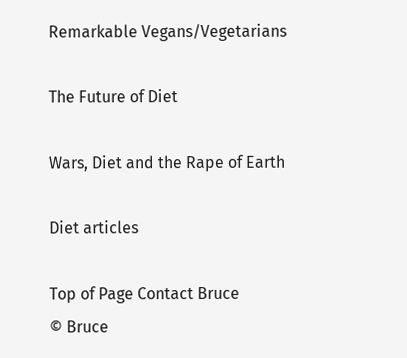Remarkable Vegans/Vegetarians

The Future of Diet

Wars, Diet and the Rape of Earth

Diet articles

Top of Page Contact Bruce
© Bruce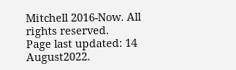Mitchell 2016-Now. All rights reserved.
Page last updated: 14 August2022.